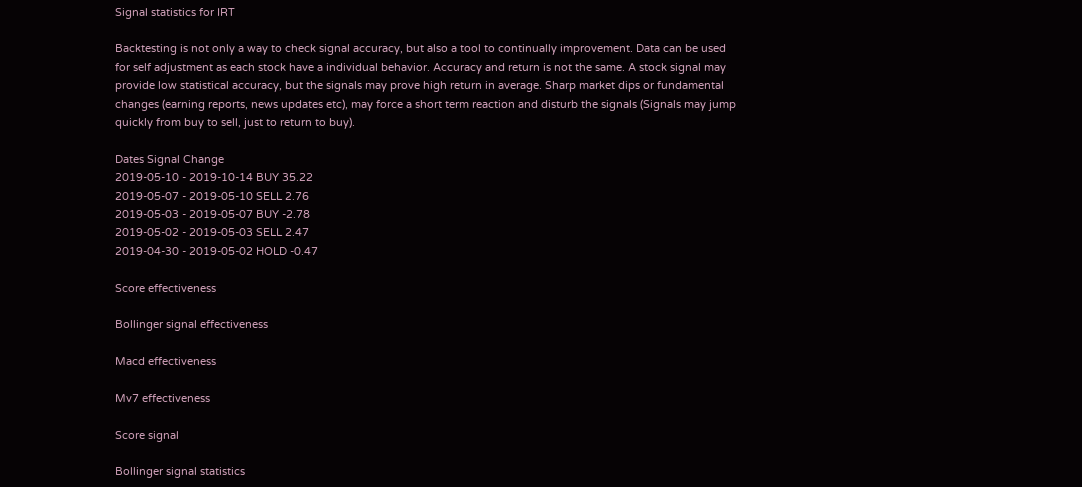Signal statistics for IRT

Backtesting is not only a way to check signal accuracy, but also a tool to continually improvement. Data can be used for self adjustment as each stock have a individual behavior. Accuracy and return is not the same. A stock signal may provide low statistical accuracy, but the signals may prove high return in average. Sharp market dips or fundamental changes (earning reports, news updates etc), may force a short term reaction and disturb the signals (Signals may jump quickly from buy to sell, just to return to buy).

Dates Signal Change
2019-05-10 - 2019-10-14 BUY 35.22
2019-05-07 - 2019-05-10 SELL 2.76
2019-05-03 - 2019-05-07 BUY -2.78
2019-05-02 - 2019-05-03 SELL 2.47
2019-04-30 - 2019-05-02 HOLD -0.47

Score effectiveness

Bollinger signal effectiveness

Macd effectiveness

Mv7 effectiveness

Score signal

Bollinger signal statistics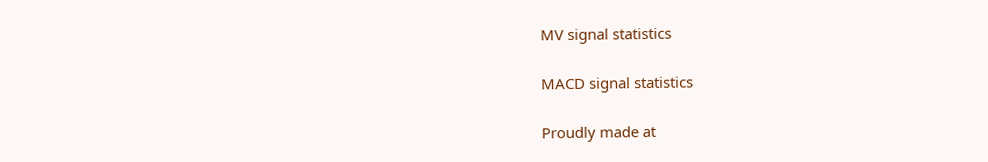MV signal statistics

MACD signal statistics

Proudly made at